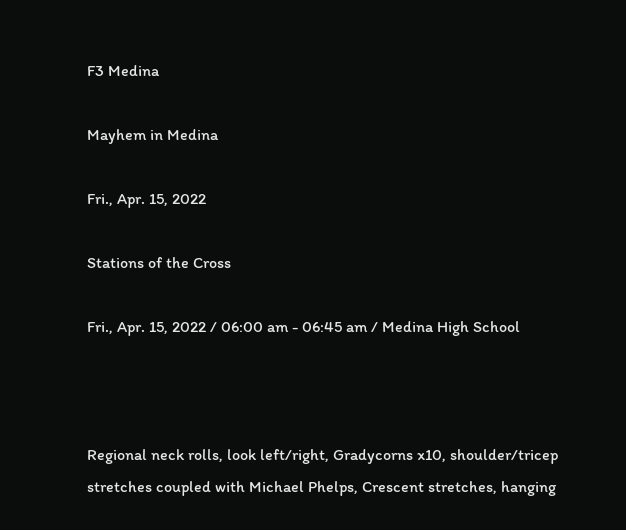F3 Medina

Mayhem in Medina

Fri., Apr. 15, 2022

Stations of the Cross

Fri., Apr. 15, 2022 / 06:00 am - 06:45 am / Medina High School



Regional neck rolls, look left/right, Gradycorns x10, shoulder/tricep stretches coupled with Michael Phelps, Crescent stretches, hanging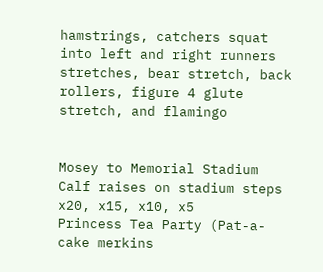hamstrings, catchers squat into left and right runners stretches, bear stretch, back rollers, figure 4 glute stretch, and flamingo


Mosey to Memorial Stadium
Calf raises on stadium steps x20, x15, x10, x5
Princess Tea Party (Pat-a-cake merkins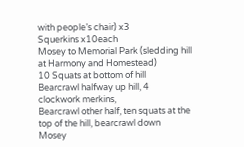with people’s chair) x3
Squerkins x10each
Mosey to Memorial Park (sledding hill at Harmony and Homestead)
10 Squats at bottom of hill
Bearcrawl halfway up hill, 4 clockwork merkins,
Bearcrawl other half, ten squats at the top of the hill, bearcrawl down
Mosey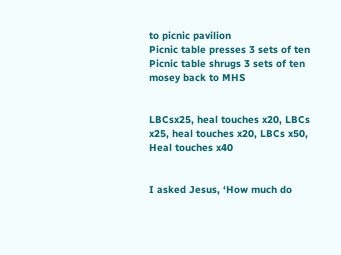to picnic pavilion
Picnic table presses 3 sets of ten
Picnic table shrugs 3 sets of ten
mosey back to MHS


LBCsx25, heal touches x20, LBCs x25, heal touches x20, LBCs x50, Heal touches x40


I asked Jesus, ‘How much do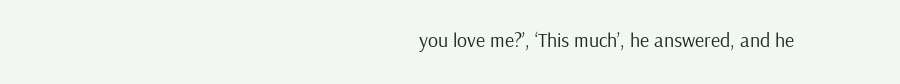you love me?’, ‘This much’, he answered, and he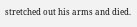stretched out his arms and died.